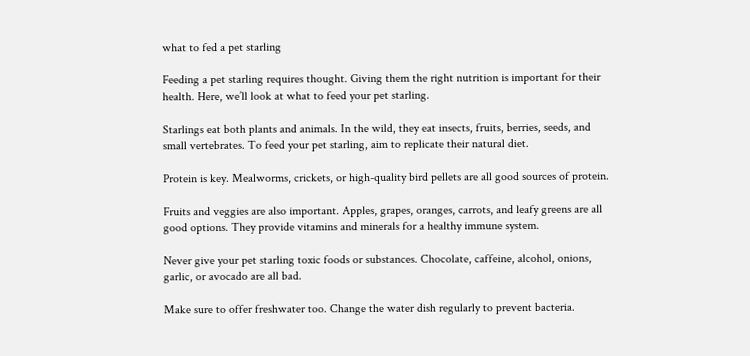what to fed a pet starling

Feeding a pet starling requires thought. Giving them the right nutrition is important for their health. Here, we’ll look at what to feed your pet starling.

Starlings eat both plants and animals. In the wild, they eat insects, fruits, berries, seeds, and small vertebrates. To feed your pet starling, aim to replicate their natural diet.

Protein is key. Mealworms, crickets, or high-quality bird pellets are all good sources of protein.

Fruits and veggies are also important. Apples, grapes, oranges, carrots, and leafy greens are all good options. They provide vitamins and minerals for a healthy immune system.

Never give your pet starling toxic foods or substances. Chocolate, caffeine, alcohol, onions, garlic, or avocado are all bad.

Make sure to offer freshwater too. Change the water dish regularly to prevent bacteria.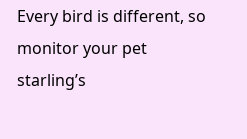Every bird is different, so monitor your pet starling’s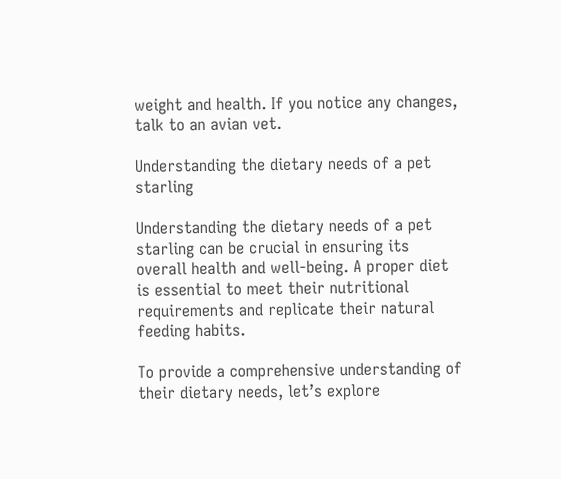weight and health. If you notice any changes, talk to an avian vet.

Understanding the dietary needs of a pet starling

Understanding the dietary needs of a pet starling can be crucial in ensuring its overall health and well-being. A proper diet is essential to meet their nutritional requirements and replicate their natural feeding habits.

To provide a comprehensive understanding of their dietary needs, let’s explore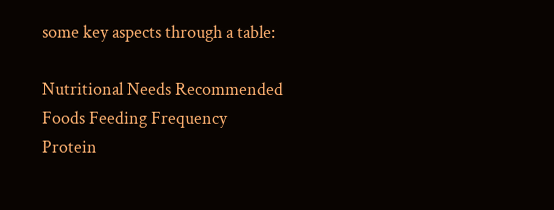some key aspects through a table:

Nutritional Needs Recommended Foods Feeding Frequency
Protein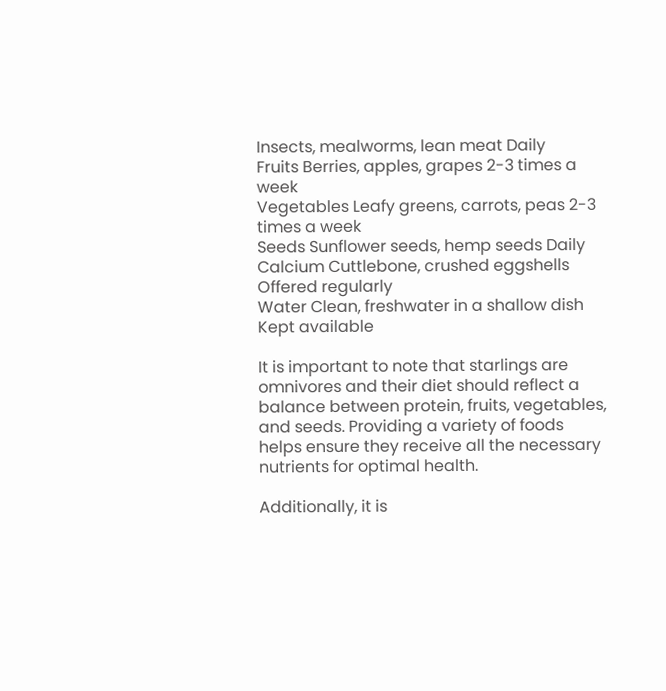Insects, mealworms, lean meat Daily
Fruits Berries, apples, grapes 2-3 times a week
Vegetables Leafy greens, carrots, peas 2-3 times a week
Seeds Sunflower seeds, hemp seeds Daily
Calcium Cuttlebone, crushed eggshells Offered regularly
Water Clean, freshwater in a shallow dish Kept available

It is important to note that starlings are omnivores and their diet should reflect a balance between protein, fruits, vegetables, and seeds. Providing a variety of foods helps ensure they receive all the necessary nutrients for optimal health.

Additionally, it is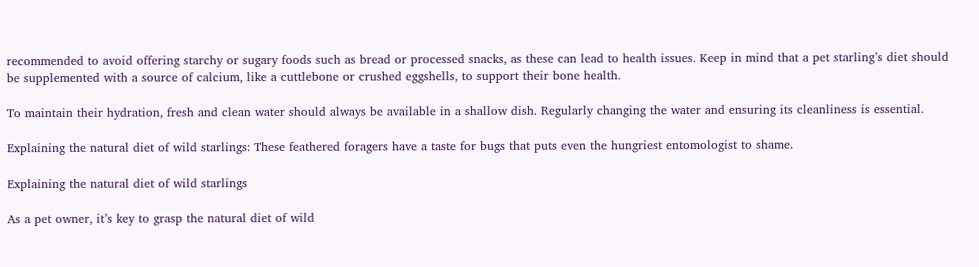recommended to avoid offering starchy or sugary foods such as bread or processed snacks, as these can lead to health issues. Keep in mind that a pet starling’s diet should be supplemented with a source of calcium, like a cuttlebone or crushed eggshells, to support their bone health.

To maintain their hydration, fresh and clean water should always be available in a shallow dish. Regularly changing the water and ensuring its cleanliness is essential.

Explaining the natural diet of wild starlings: These feathered foragers have a taste for bugs that puts even the hungriest entomologist to shame.

Explaining the natural diet of wild starlings

As a pet owner, it’s key to grasp the natural diet of wild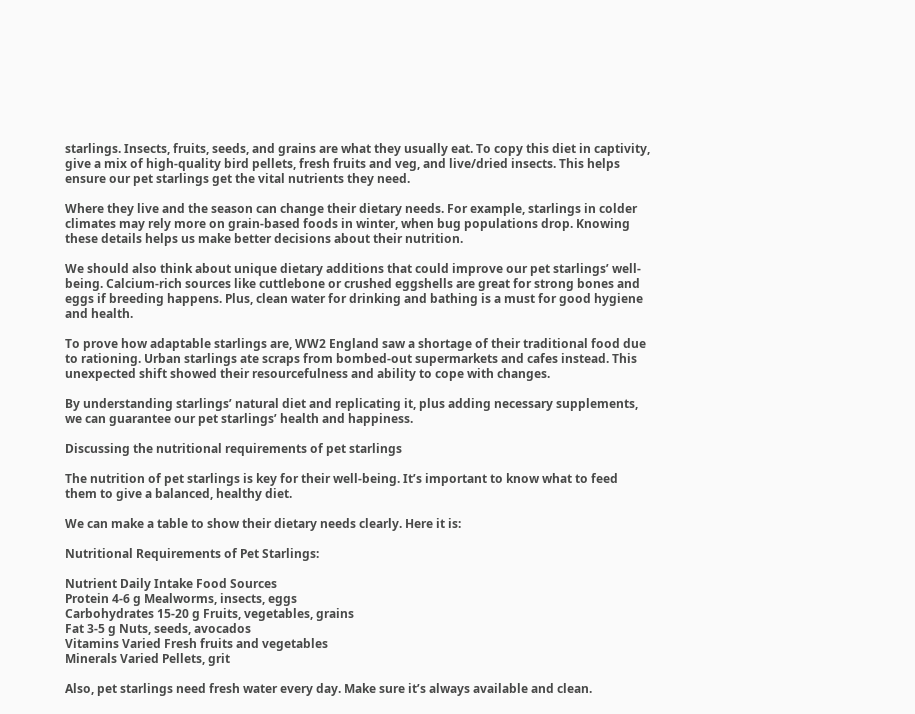starlings. Insects, fruits, seeds, and grains are what they usually eat. To copy this diet in captivity, give a mix of high-quality bird pellets, fresh fruits and veg, and live/dried insects. This helps ensure our pet starlings get the vital nutrients they need.

Where they live and the season can change their dietary needs. For example, starlings in colder climates may rely more on grain-based foods in winter, when bug populations drop. Knowing these details helps us make better decisions about their nutrition.

We should also think about unique dietary additions that could improve our pet starlings’ well-being. Calcium-rich sources like cuttlebone or crushed eggshells are great for strong bones and eggs if breeding happens. Plus, clean water for drinking and bathing is a must for good hygiene and health.

To prove how adaptable starlings are, WW2 England saw a shortage of their traditional food due to rationing. Urban starlings ate scraps from bombed-out supermarkets and cafes instead. This unexpected shift showed their resourcefulness and ability to cope with changes.

By understanding starlings’ natural diet and replicating it, plus adding necessary supplements, we can guarantee our pet starlings’ health and happiness.

Discussing the nutritional requirements of pet starlings

The nutrition of pet starlings is key for their well-being. It’s important to know what to feed them to give a balanced, healthy diet.

We can make a table to show their dietary needs clearly. Here it is:

Nutritional Requirements of Pet Starlings:

Nutrient Daily Intake Food Sources
Protein 4-6 g Mealworms, insects, eggs
Carbohydrates 15-20 g Fruits, vegetables, grains
Fat 3-5 g Nuts, seeds, avocados
Vitamins Varied Fresh fruits and vegetables
Minerals Varied Pellets, grit

Also, pet starlings need fresh water every day. Make sure it’s always available and clean.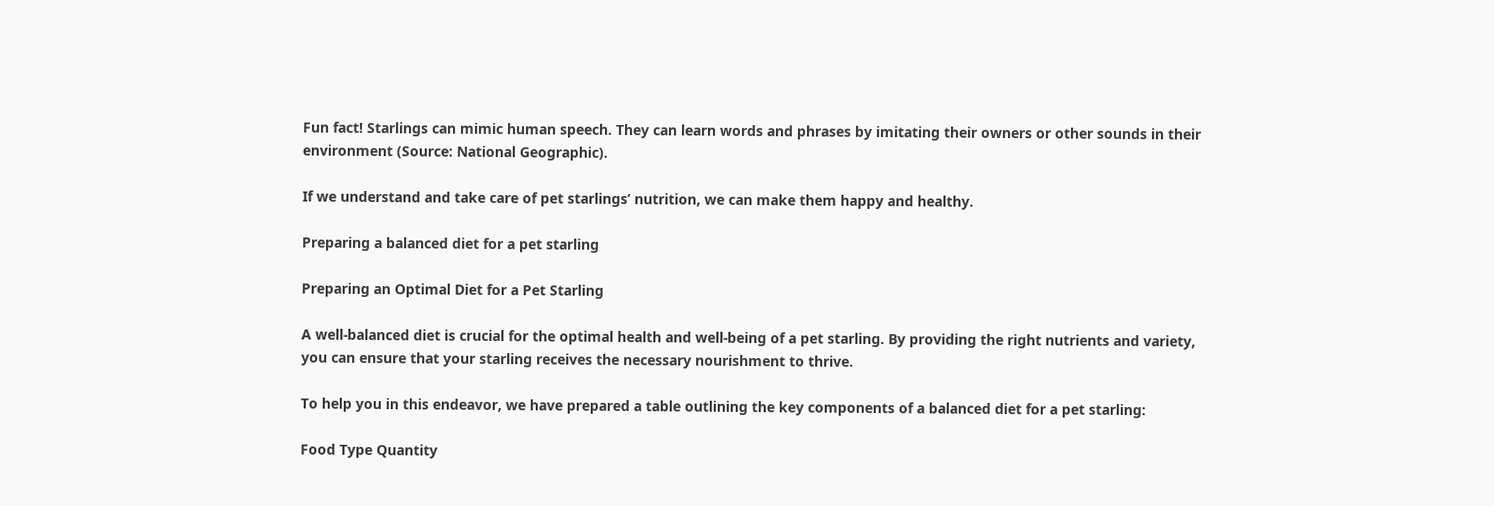Fun fact! Starlings can mimic human speech. They can learn words and phrases by imitating their owners or other sounds in their environment (Source: National Geographic).

If we understand and take care of pet starlings’ nutrition, we can make them happy and healthy.

Preparing a balanced diet for a pet starling

Preparing an Optimal Diet for a Pet Starling

A well-balanced diet is crucial for the optimal health and well-being of a pet starling. By providing the right nutrients and variety, you can ensure that your starling receives the necessary nourishment to thrive.

To help you in this endeavor, we have prepared a table outlining the key components of a balanced diet for a pet starling:

Food Type Quantity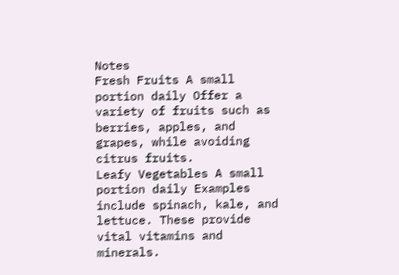Notes
Fresh Fruits A small portion daily Offer a variety of fruits such as berries, apples, and grapes, while avoiding citrus fruits.
Leafy Vegetables A small portion daily Examples include spinach, kale, and lettuce. These provide vital vitamins and minerals.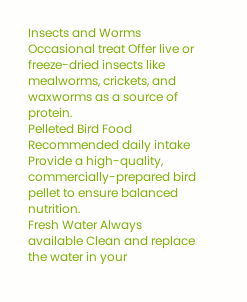Insects and Worms Occasional treat Offer live or freeze-dried insects like mealworms, crickets, and waxworms as a source of protein.
Pelleted Bird Food Recommended daily intake Provide a high-quality, commercially-prepared bird pellet to ensure balanced nutrition.
Fresh Water Always available Clean and replace the water in your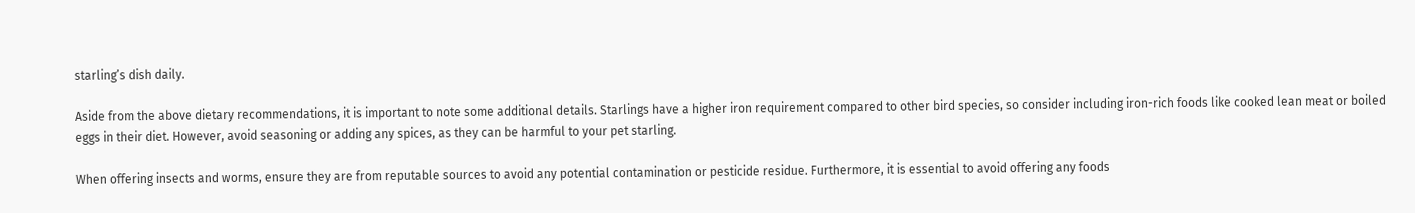starling’s dish daily.

Aside from the above dietary recommendations, it is important to note some additional details. Starlings have a higher iron requirement compared to other bird species, so consider including iron-rich foods like cooked lean meat or boiled eggs in their diet. However, avoid seasoning or adding any spices, as they can be harmful to your pet starling.

When offering insects and worms, ensure they are from reputable sources to avoid any potential contamination or pesticide residue. Furthermore, it is essential to avoid offering any foods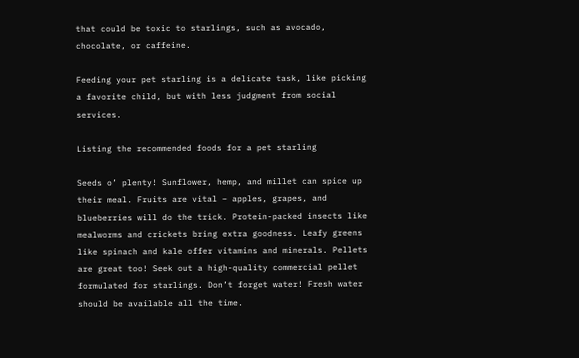that could be toxic to starlings, such as avocado, chocolate, or caffeine.

Feeding your pet starling is a delicate task, like picking a favorite child, but with less judgment from social services.

Listing the recommended foods for a pet starling

Seeds o’ plenty! Sunflower, hemp, and millet can spice up their meal. Fruits are vital – apples, grapes, and blueberries will do the trick. Protein-packed insects like mealworms and crickets bring extra goodness. Leafy greens like spinach and kale offer vitamins and minerals. Pellets are great too! Seek out a high-quality commercial pellet formulated for starlings. Don’t forget water! Fresh water should be available all the time.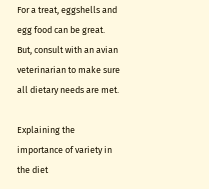For a treat, eggshells and egg food can be great. But, consult with an avian veterinarian to make sure all dietary needs are met.

Explaining the importance of variety in the diet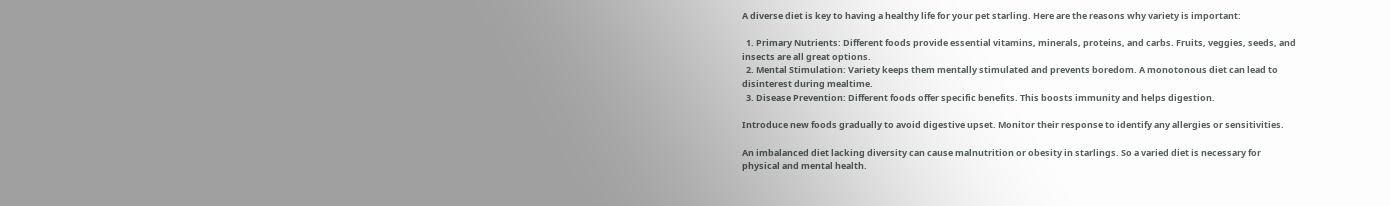A diverse diet is key to having a healthy life for your pet starling. Here are the reasons why variety is important:

  1. Primary Nutrients: Different foods provide essential vitamins, minerals, proteins, and carbs. Fruits, veggies, seeds, and insects are all great options.
  2. Mental Stimulation: Variety keeps them mentally stimulated and prevents boredom. A monotonous diet can lead to disinterest during mealtime.
  3. Disease Prevention: Different foods offer specific benefits. This boosts immunity and helps digestion.

Introduce new foods gradually to avoid digestive upset. Monitor their response to identify any allergies or sensitivities.

An imbalanced diet lacking diversity can cause malnutrition or obesity in starlings. So a varied diet is necessary for physical and mental health.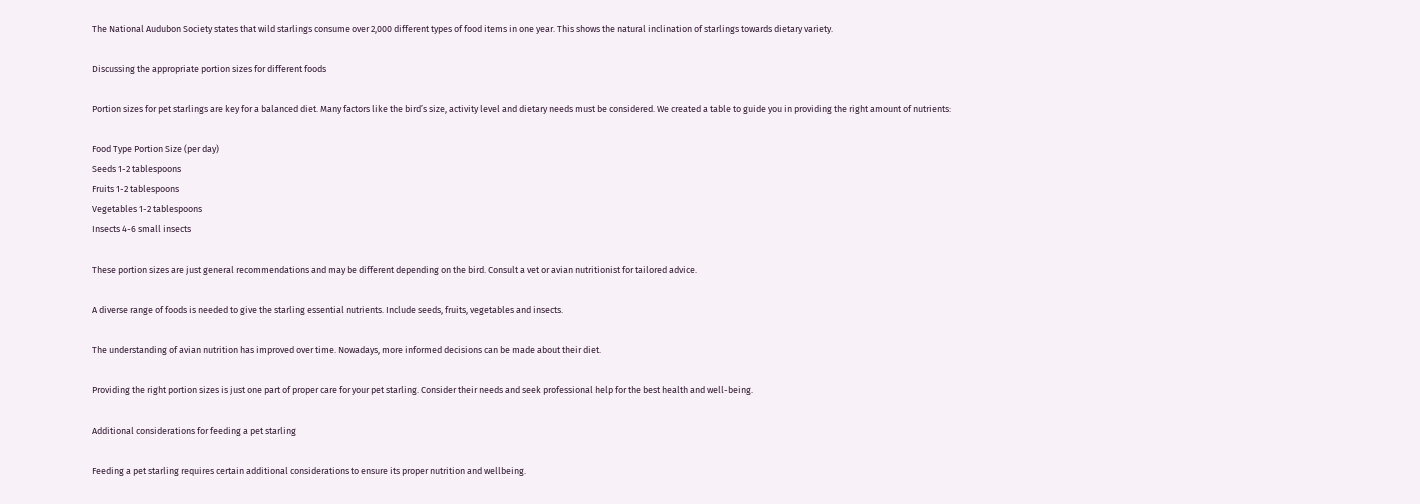The National Audubon Society states that wild starlings consume over 2,000 different types of food items in one year. This shows the natural inclination of starlings towards dietary variety.

Discussing the appropriate portion sizes for different foods

Portion sizes for pet starlings are key for a balanced diet. Many factors like the bird’s size, activity level and dietary needs must be considered. We created a table to guide you in providing the right amount of nutrients:

Food Type Portion Size (per day)
Seeds 1-2 tablespoons
Fruits 1-2 tablespoons
Vegetables 1-2 tablespoons
Insects 4-6 small insects

These portion sizes are just general recommendations and may be different depending on the bird. Consult a vet or avian nutritionist for tailored advice.

A diverse range of foods is needed to give the starling essential nutrients. Include seeds, fruits, vegetables and insects.

The understanding of avian nutrition has improved over time. Nowadays, more informed decisions can be made about their diet.

Providing the right portion sizes is just one part of proper care for your pet starling. Consider their needs and seek professional help for the best health and well-being.

Additional considerations for feeding a pet starling

Feeding a pet starling requires certain additional considerations to ensure its proper nutrition and wellbeing.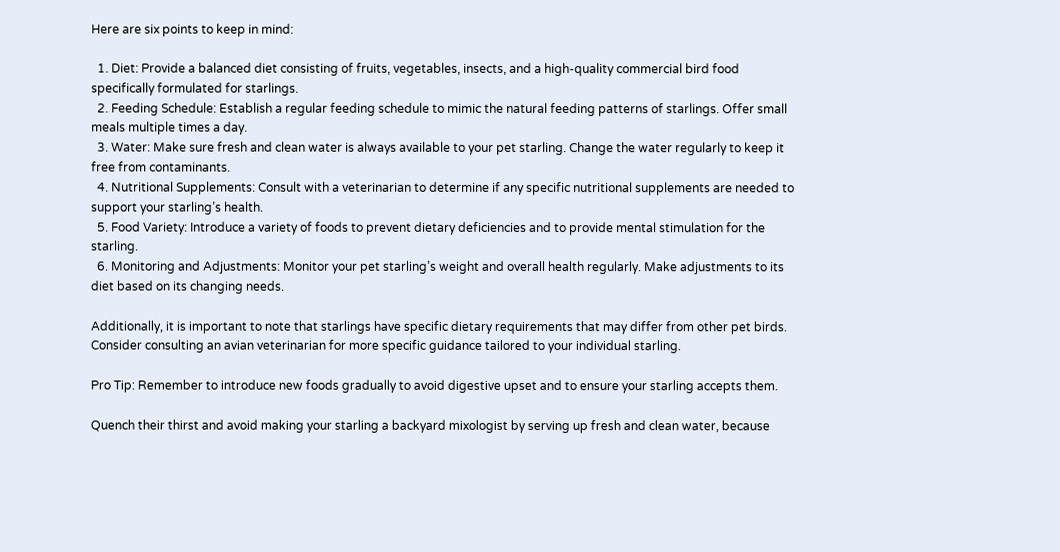Here are six points to keep in mind:

  1. Diet: Provide a balanced diet consisting of fruits, vegetables, insects, and a high-quality commercial bird food specifically formulated for starlings.
  2. Feeding Schedule: Establish a regular feeding schedule to mimic the natural feeding patterns of starlings. Offer small meals multiple times a day.
  3. Water: Make sure fresh and clean water is always available to your pet starling. Change the water regularly to keep it free from contaminants.
  4. Nutritional Supplements: Consult with a veterinarian to determine if any specific nutritional supplements are needed to support your starling’s health.
  5. Food Variety: Introduce a variety of foods to prevent dietary deficiencies and to provide mental stimulation for the starling.
  6. Monitoring and Adjustments: Monitor your pet starling’s weight and overall health regularly. Make adjustments to its diet based on its changing needs.

Additionally, it is important to note that starlings have specific dietary requirements that may differ from other pet birds. Consider consulting an avian veterinarian for more specific guidance tailored to your individual starling.

Pro Tip: Remember to introduce new foods gradually to avoid digestive upset and to ensure your starling accepts them.

Quench their thirst and avoid making your starling a backyard mixologist by serving up fresh and clean water, because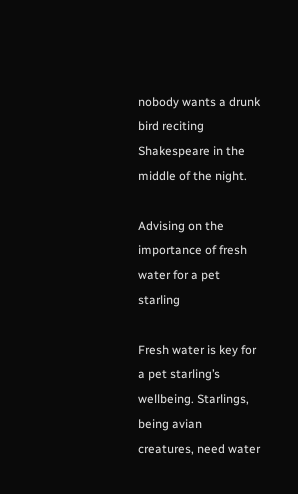nobody wants a drunk bird reciting Shakespeare in the middle of the night.

Advising on the importance of fresh water for a pet starling

Fresh water is key for a pet starling’s wellbeing. Starlings, being avian creatures, need water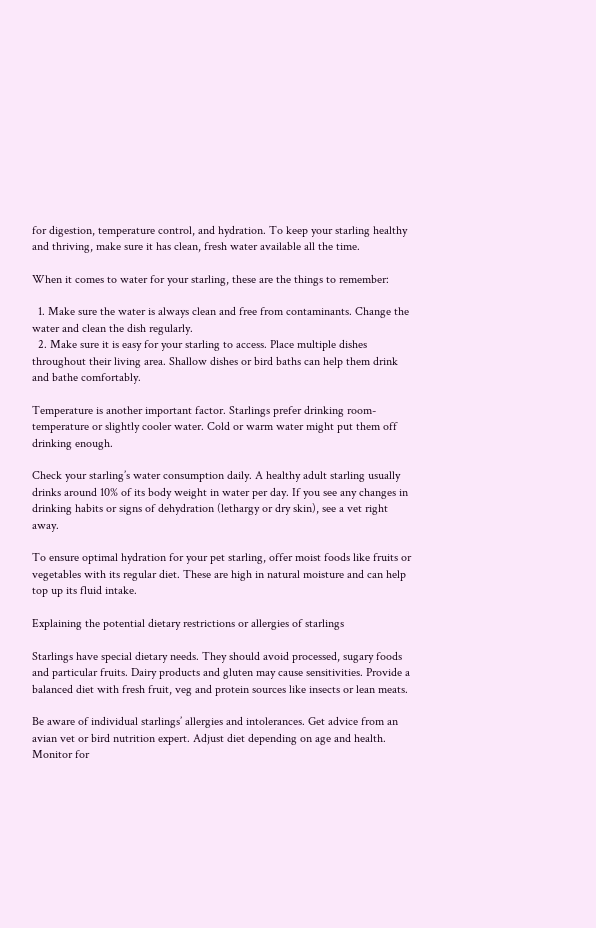for digestion, temperature control, and hydration. To keep your starling healthy and thriving, make sure it has clean, fresh water available all the time.

When it comes to water for your starling, these are the things to remember:

  1. Make sure the water is always clean and free from contaminants. Change the water and clean the dish regularly.
  2. Make sure it is easy for your starling to access. Place multiple dishes throughout their living area. Shallow dishes or bird baths can help them drink and bathe comfortably.

Temperature is another important factor. Starlings prefer drinking room-temperature or slightly cooler water. Cold or warm water might put them off drinking enough.

Check your starling’s water consumption daily. A healthy adult starling usually drinks around 10% of its body weight in water per day. If you see any changes in drinking habits or signs of dehydration (lethargy or dry skin), see a vet right away.

To ensure optimal hydration for your pet starling, offer moist foods like fruits or vegetables with its regular diet. These are high in natural moisture and can help top up its fluid intake.

Explaining the potential dietary restrictions or allergies of starlings

Starlings have special dietary needs. They should avoid processed, sugary foods and particular fruits. Dairy products and gluten may cause sensitivities. Provide a balanced diet with fresh fruit, veg and protein sources like insects or lean meats.

Be aware of individual starlings’ allergies and intolerances. Get advice from an avian vet or bird nutrition expert. Adjust diet depending on age and health. Monitor for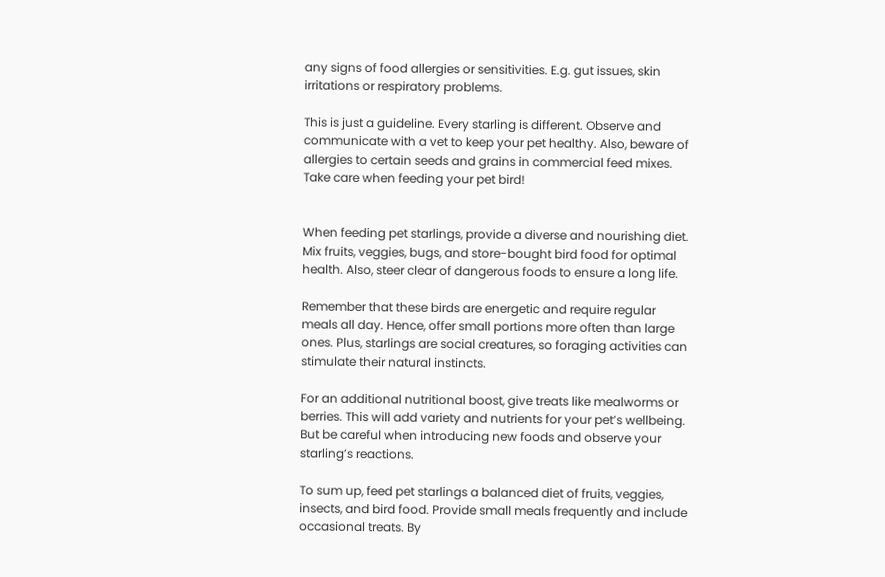any signs of food allergies or sensitivities. E.g. gut issues, skin irritations or respiratory problems.

This is just a guideline. Every starling is different. Observe and communicate with a vet to keep your pet healthy. Also, beware of allergies to certain seeds and grains in commercial feed mixes. Take care when feeding your pet bird!


When feeding pet starlings, provide a diverse and nourishing diet. Mix fruits, veggies, bugs, and store-bought bird food for optimal health. Also, steer clear of dangerous foods to ensure a long life.

Remember that these birds are energetic and require regular meals all day. Hence, offer small portions more often than large ones. Plus, starlings are social creatures, so foraging activities can stimulate their natural instincts.

For an additional nutritional boost, give treats like mealworms or berries. This will add variety and nutrients for your pet’s wellbeing. But be careful when introducing new foods and observe your starling’s reactions.

To sum up, feed pet starlings a balanced diet of fruits, veggies, insects, and bird food. Provide small meals frequently and include occasional treats. By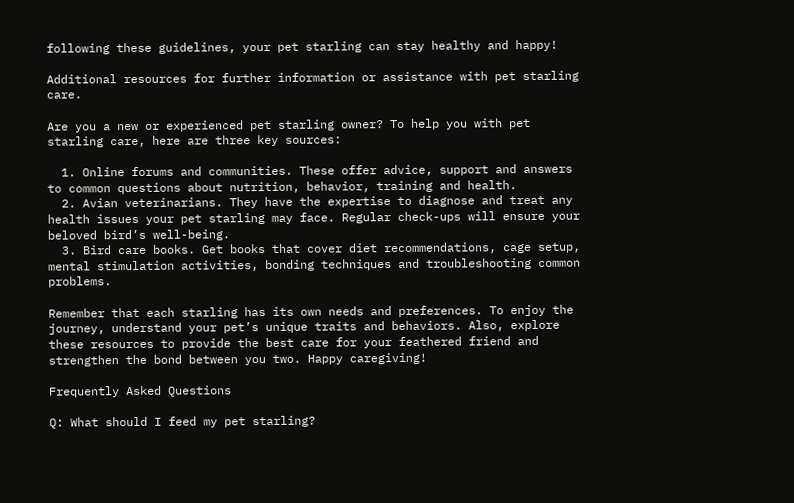following these guidelines, your pet starling can stay healthy and happy!

Additional resources for further information or assistance with pet starling care.

Are you a new or experienced pet starling owner? To help you with pet starling care, here are three key sources:

  1. Online forums and communities. These offer advice, support and answers to common questions about nutrition, behavior, training and health.
  2. Avian veterinarians. They have the expertise to diagnose and treat any health issues your pet starling may face. Regular check-ups will ensure your beloved bird’s well-being.
  3. Bird care books. Get books that cover diet recommendations, cage setup, mental stimulation activities, bonding techniques and troubleshooting common problems.

Remember that each starling has its own needs and preferences. To enjoy the journey, understand your pet’s unique traits and behaviors. Also, explore these resources to provide the best care for your feathered friend and strengthen the bond between you two. Happy caregiving!

Frequently Asked Questions

Q: What should I feed my pet starling?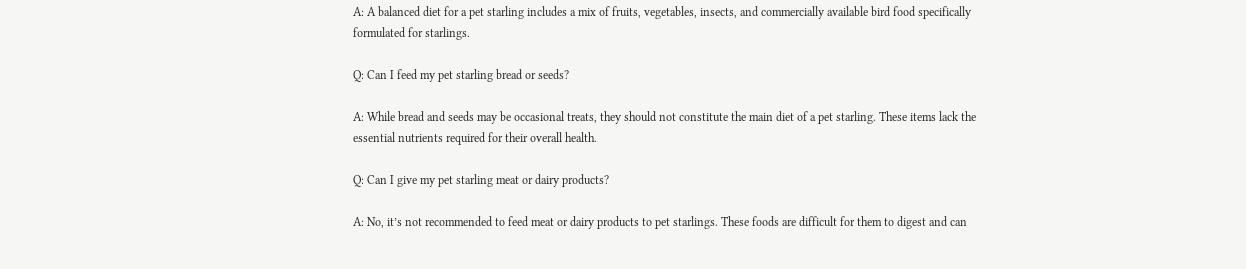A: A balanced diet for a pet starling includes a mix of fruits, vegetables, insects, and commercially available bird food specifically formulated for starlings.

Q: Can I feed my pet starling bread or seeds?

A: While bread and seeds may be occasional treats, they should not constitute the main diet of a pet starling. These items lack the essential nutrients required for their overall health.

Q: Can I give my pet starling meat or dairy products?

A: No, it’s not recommended to feed meat or dairy products to pet starlings. These foods are difficult for them to digest and can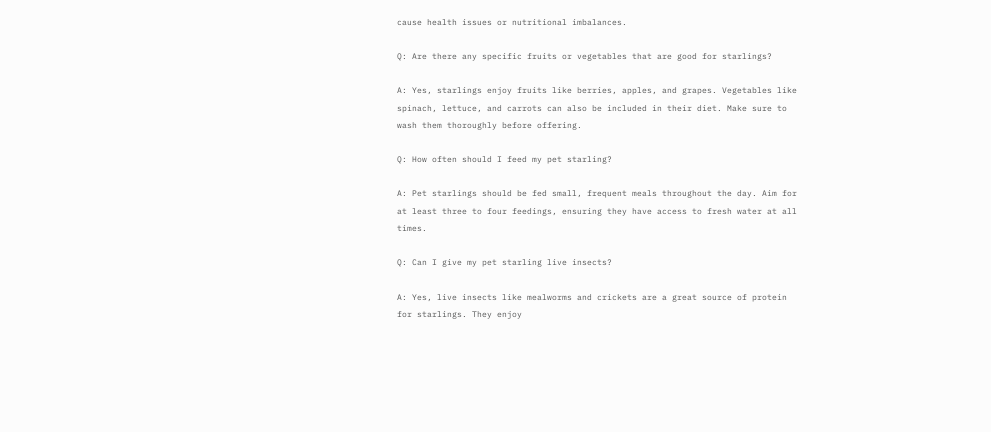cause health issues or nutritional imbalances.

Q: Are there any specific fruits or vegetables that are good for starlings?

A: Yes, starlings enjoy fruits like berries, apples, and grapes. Vegetables like spinach, lettuce, and carrots can also be included in their diet. Make sure to wash them thoroughly before offering.

Q: How often should I feed my pet starling?

A: Pet starlings should be fed small, frequent meals throughout the day. Aim for at least three to four feedings, ensuring they have access to fresh water at all times.

Q: Can I give my pet starling live insects?

A: Yes, live insects like mealworms and crickets are a great source of protein for starlings. They enjoy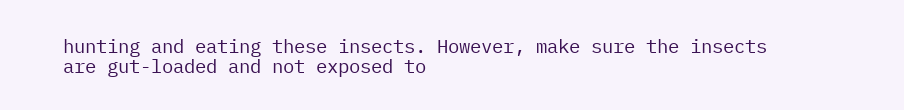hunting and eating these insects. However, make sure the insects are gut-loaded and not exposed to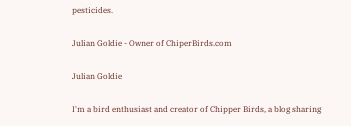pesticides.

Julian Goldie - Owner of ChiperBirds.com

Julian Goldie

I'm a bird enthusiast and creator of Chipper Birds, a blog sharing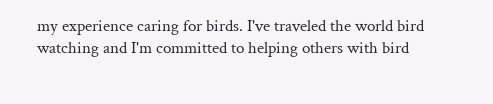my experience caring for birds. I've traveled the world bird watching and I'm committed to helping others with bird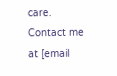care. Contact me at [email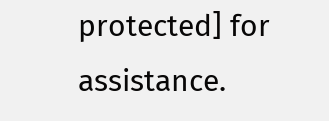protected] for assistance.